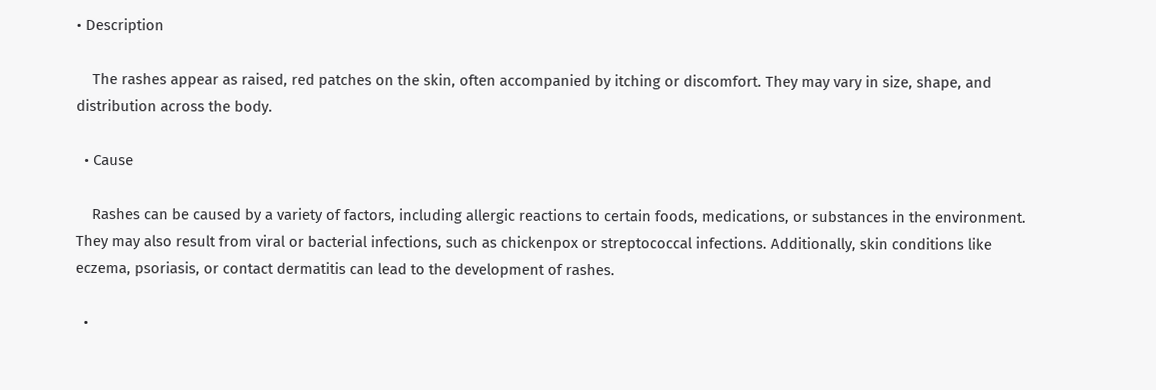• Description

    The rashes appear as raised, red patches on the skin, often accompanied by itching or discomfort. They may vary in size, shape, and distribution across the body.

  • Cause

    Rashes can be caused by a variety of factors, including allergic reactions to certain foods, medications, or substances in the environment. They may also result from viral or bacterial infections, such as chickenpox or streptococcal infections. Additionally, skin conditions like eczema, psoriasis, or contact dermatitis can lead to the development of rashes.

  •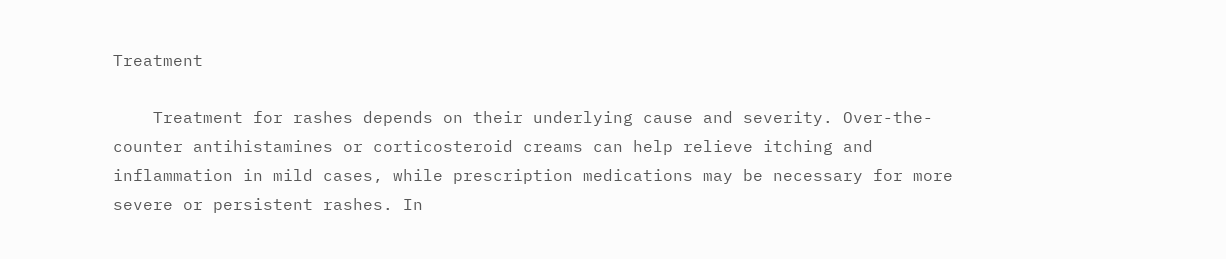Treatment

    Treatment for rashes depends on their underlying cause and severity. Over-the-counter antihistamines or corticosteroid creams can help relieve itching and inflammation in mild cases, while prescription medications may be necessary for more severe or persistent rashes. In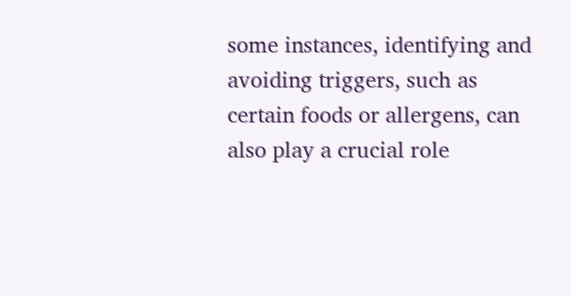some instances, identifying and avoiding triggers, such as certain foods or allergens, can also play a crucial role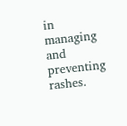in managing and preventing rashes.